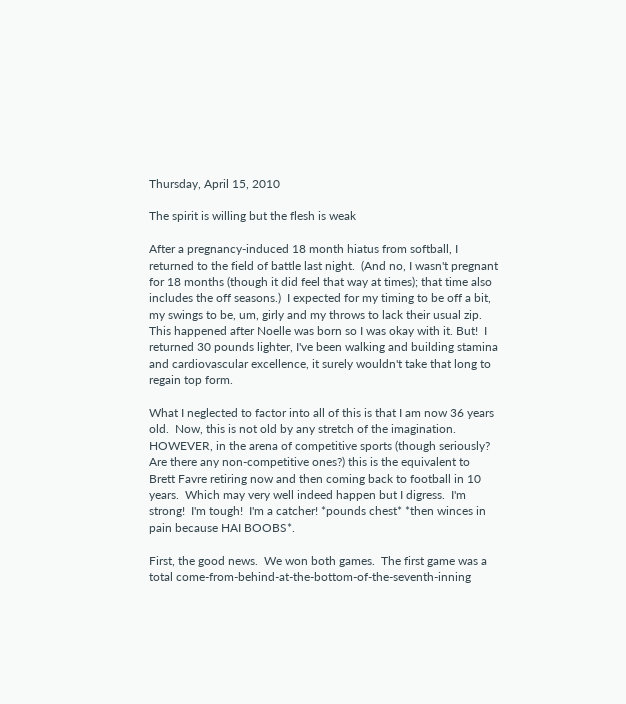Thursday, April 15, 2010

The spirit is willing but the flesh is weak

After a pregnancy-induced 18 month hiatus from softball, I returned to the field of battle last night.  (And no, I wasn't pregnant for 18 months (though it did feel that way at times); that time also includes the off seasons.)  I expected for my timing to be off a bit, my swings to be, um, girly and my throws to lack their usual zip.  This happened after Noelle was born so I was okay with it. But!  I returned 30 pounds lighter, I've been walking and building stamina and cardiovascular excellence, it surely wouldn't take that long to regain top form.

What I neglected to factor into all of this is that I am now 36 years old.  Now, this is not old by any stretch of the imagination.  HOWEVER, in the arena of competitive sports (though seriously? Are there any non-competitive ones?) this is the equivalent to Brett Favre retiring now and then coming back to football in 10 years.  Which may very well indeed happen but I digress.  I'm strong!  I'm tough!  I'm a catcher! *pounds chest* *then winces in pain because HAI BOOBS*.

First, the good news.  We won both games.  The first game was a total come-from-behind-at-the-bottom-of-the-seventh-inning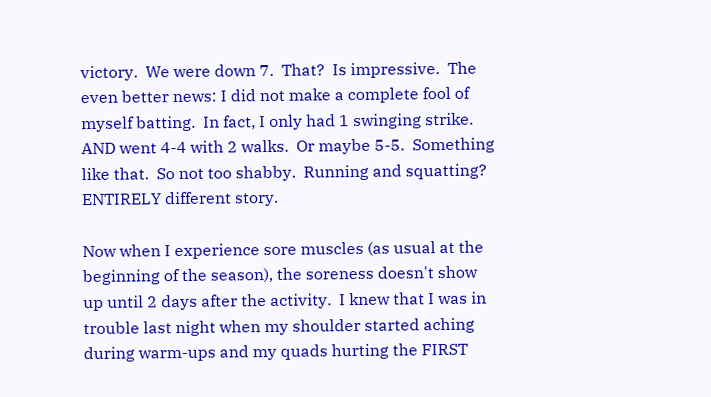victory.  We were down 7.  That?  Is impressive.  The even better news: I did not make a complete fool of myself batting.  In fact, I only had 1 swinging strike.  AND went 4-4 with 2 walks.  Or maybe 5-5.  Something like that.  So not too shabby.  Running and squatting?  ENTIRELY different story.

Now when I experience sore muscles (as usual at the beginning of the season), the soreness doesn't show up until 2 days after the activity.  I knew that I was in trouble last night when my shoulder started aching during warm-ups and my quads hurting the FIRST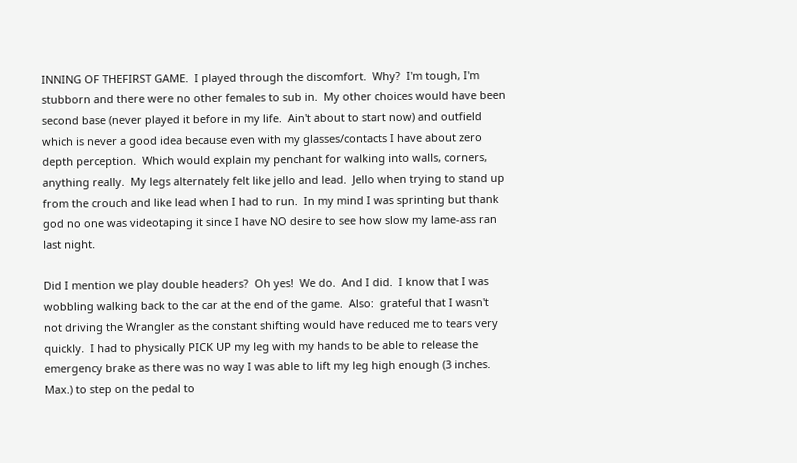INNING OF THEFIRST GAME.  I played through the discomfort.  Why?  I'm tough, I'm stubborn and there were no other females to sub in.  My other choices would have been second base (never played it before in my life.  Ain't about to start now) and outfield which is never a good idea because even with my glasses/contacts I have about zero depth perception.  Which would explain my penchant for walking into walls, corners, anything really.  My legs alternately felt like jello and lead.  Jello when trying to stand up from the crouch and like lead when I had to run.  In my mind I was sprinting but thank god no one was videotaping it since I have NO desire to see how slow my lame-ass ran last night.

Did I mention we play double headers?  Oh yes!  We do.  And I did.  I know that I was wobbling walking back to the car at the end of the game.  Also:  grateful that I wasn't not driving the Wrangler as the constant shifting would have reduced me to tears very quickly.  I had to physically PICK UP my leg with my hands to be able to release the emergency brake as there was no way I was able to lift my leg high enough (3 inches.  Max.) to step on the pedal to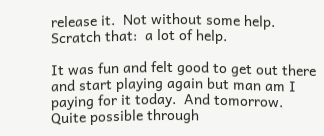release it.  Not without some help.  Scratch that:  a lot of help.

It was fun and felt good to get out there and start playing again but man am I paying for it today.  And tomorrow.  Quite possible through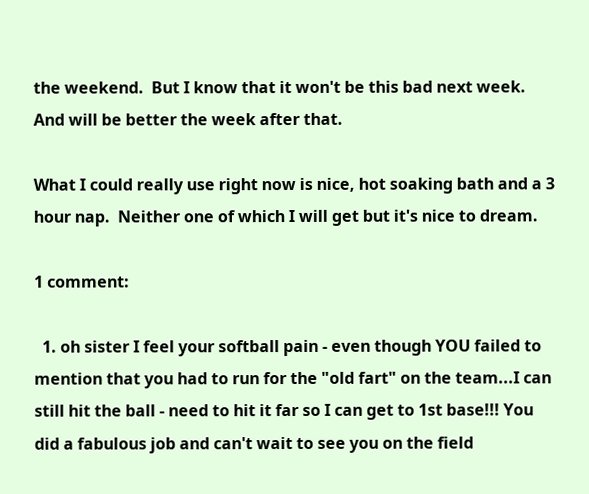the weekend.  But I know that it won't be this bad next week.  And will be better the week after that.

What I could really use right now is nice, hot soaking bath and a 3 hour nap.  Neither one of which I will get but it's nice to dream.

1 comment:

  1. oh sister I feel your softball pain - even though YOU failed to mention that you had to run for the "old fart" on the team...I can still hit the ball - need to hit it far so I can get to 1st base!!! You did a fabulous job and can't wait to see you on the field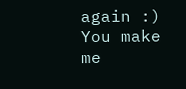again :) You make me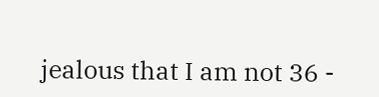jealous that I am not 36 -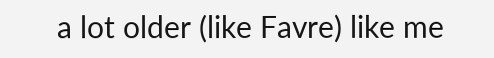a lot older (like Favre) like me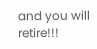and you will retire!!!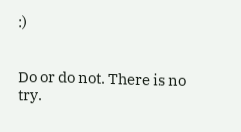:)


Do or do not. There is no try.